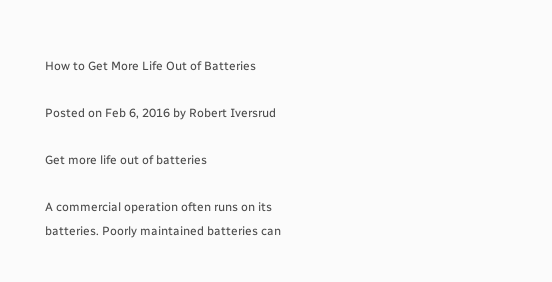How to Get More Life Out of Batteries

Posted on Feb 6, 2016 by Robert Iversrud

Get more life out of batteries

A commercial operation often runs on its batteries. Poorly maintained batteries can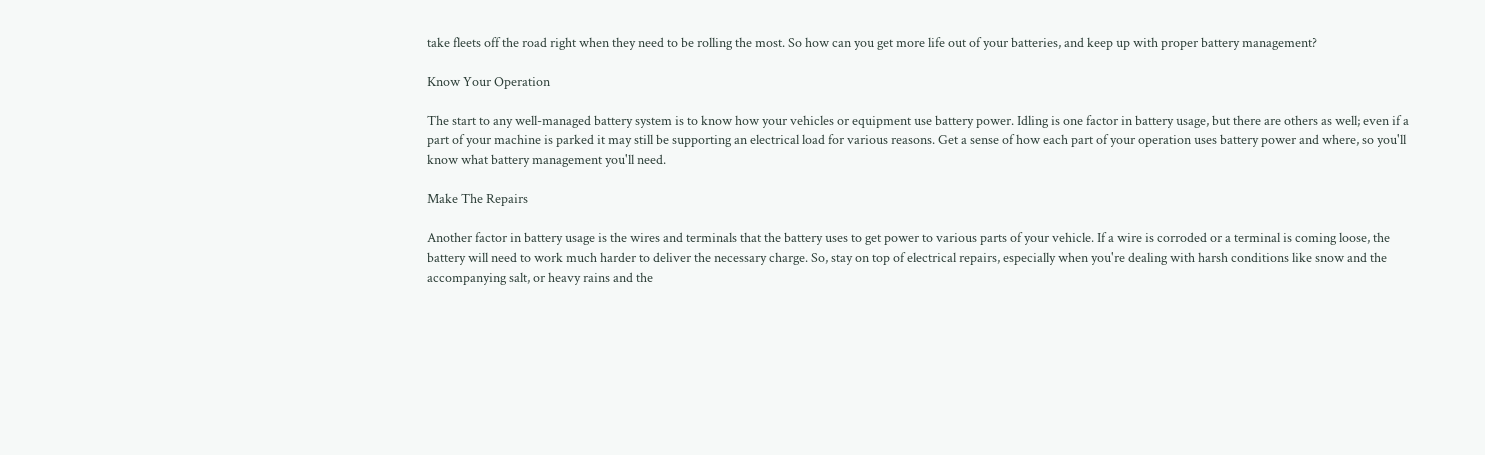take fleets off the road right when they need to be rolling the most. So how can you get more life out of your batteries, and keep up with proper battery management?

Know Your Operation

The start to any well-managed battery system is to know how your vehicles or equipment use battery power. Idling is one factor in battery usage, but there are others as well; even if a part of your machine is parked it may still be supporting an electrical load for various reasons. Get a sense of how each part of your operation uses battery power and where, so you'll know what battery management you'll need.

Make The Repairs

Another factor in battery usage is the wires and terminals that the battery uses to get power to various parts of your vehicle. If a wire is corroded or a terminal is coming loose, the battery will need to work much harder to deliver the necessary charge. So, stay on top of electrical repairs, especially when you're dealing with harsh conditions like snow and the accompanying salt, or heavy rains and the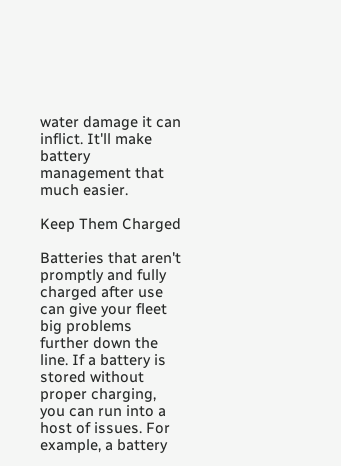water damage it can inflict. It'll make battery management that much easier.

Keep Them Charged

Batteries that aren't promptly and fully charged after use can give your fleet big problems further down the line. If a battery is stored without proper charging, you can run into a host of issues. For example, a battery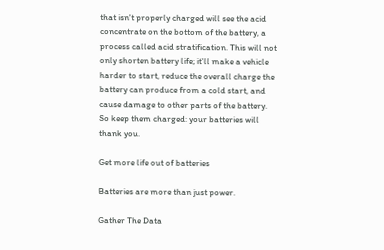that isn't properly charged will see the acid concentrate on the bottom of the battery, a process called acid stratification. This will not only shorten battery life; it'll make a vehicle harder to start, reduce the overall charge the battery can produce from a cold start, and cause damage to other parts of the battery. So keep them charged: your batteries will thank you.

Get more life out of batteries

Batteries are more than just power.

Gather The Data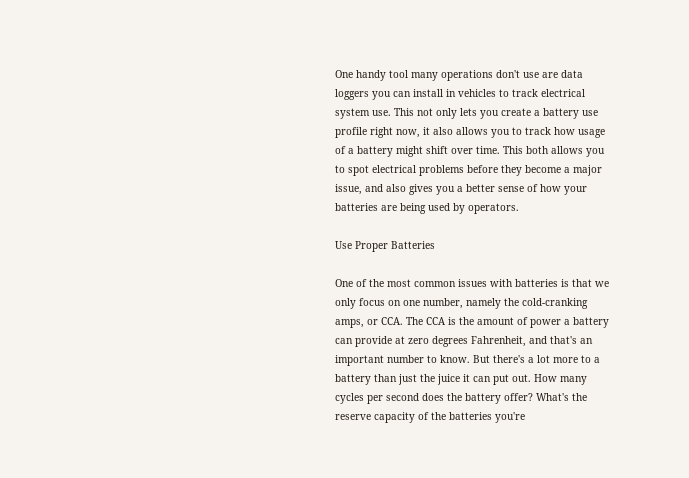One handy tool many operations don't use are data loggers you can install in vehicles to track electrical system use. This not only lets you create a battery use profile right now, it also allows you to track how usage of a battery might shift over time. This both allows you to spot electrical problems before they become a major issue, and also gives you a better sense of how your batteries are being used by operators.

Use Proper Batteries

One of the most common issues with batteries is that we only focus on one number, namely the cold-cranking amps, or CCA. The CCA is the amount of power a battery can provide at zero degrees Fahrenheit, and that's an important number to know. But there's a lot more to a battery than just the juice it can put out. How many cycles per second does the battery offer? What's the reserve capacity of the batteries you're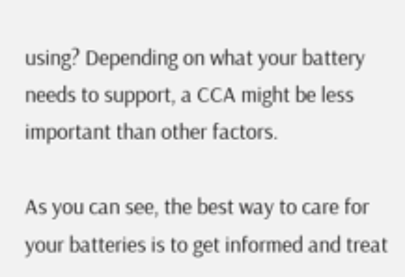using? Depending on what your battery needs to support, a CCA might be less important than other factors.

As you can see, the best way to care for your batteries is to get informed and treat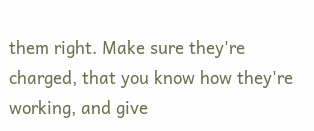them right. Make sure they're charged, that you know how they're working, and give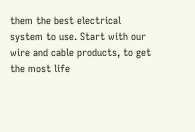them the best electrical system to use. Start with our wire and cable products, to get the most life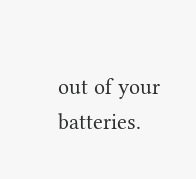out of your batteries.